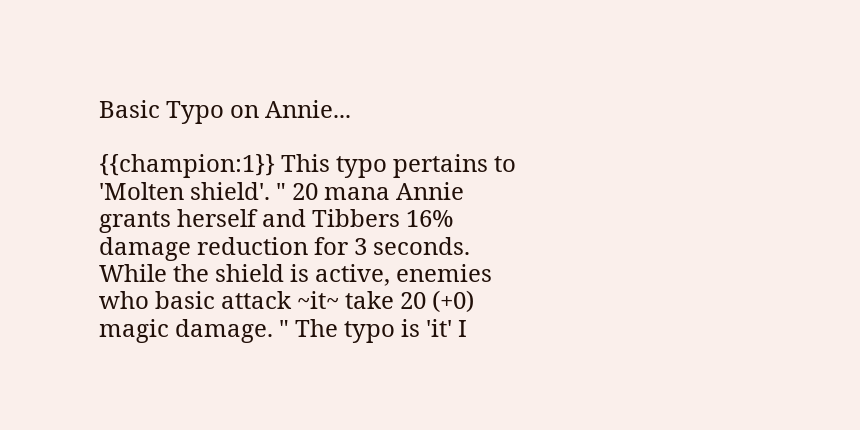Basic Typo on Annie...

{{champion:1}} This typo pertains to 'Molten shield'. " 20 mana Annie grants herself and Tibbers 16% damage reduction for 3 seconds. While the shield is active, enemies who basic attack ~it~ take 20 (+0) magic damage. " The typo is 'it' I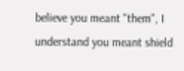believe you meant "them", I understand you meant shield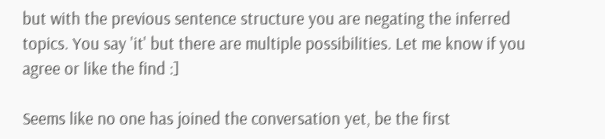but with the previous sentence structure you are negating the inferred topics. You say 'it' but there are multiple possibilities. Let me know if you agree or like the find :]

Seems like no one has joined the conversation yet, be the first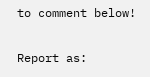to comment below!

Report as: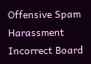Offensive Spam Harassment Incorrect Board